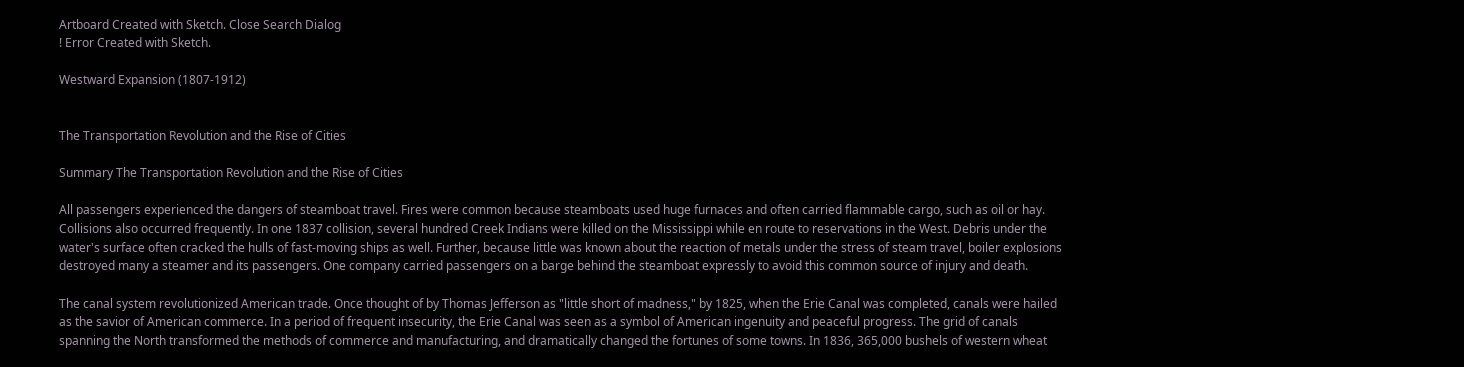Artboard Created with Sketch. Close Search Dialog
! Error Created with Sketch.

Westward Expansion (1807-1912)


The Transportation Revolution and the Rise of Cities

Summary The Transportation Revolution and the Rise of Cities

All passengers experienced the dangers of steamboat travel. Fires were common because steamboats used huge furnaces and often carried flammable cargo, such as oil or hay. Collisions also occurred frequently. In one 1837 collision, several hundred Creek Indians were killed on the Mississippi while en route to reservations in the West. Debris under the water's surface often cracked the hulls of fast-moving ships as well. Further, because little was known about the reaction of metals under the stress of steam travel, boiler explosions destroyed many a steamer and its passengers. One company carried passengers on a barge behind the steamboat expressly to avoid this common source of injury and death.

The canal system revolutionized American trade. Once thought of by Thomas Jefferson as "little short of madness," by 1825, when the Erie Canal was completed, canals were hailed as the savior of American commerce. In a period of frequent insecurity, the Erie Canal was seen as a symbol of American ingenuity and peaceful progress. The grid of canals spanning the North transformed the methods of commerce and manufacturing, and dramatically changed the fortunes of some towns. In 1836, 365,000 bushels of western wheat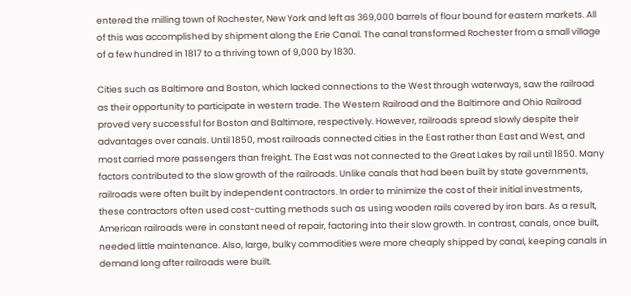entered the milling town of Rochester, New York and left as 369,000 barrels of flour bound for eastern markets. All of this was accomplished by shipment along the Erie Canal. The canal transformed Rochester from a small village of a few hundred in 1817 to a thriving town of 9,000 by 1830.

Cities such as Baltimore and Boston, which lacked connections to the West through waterways, saw the railroad as their opportunity to participate in western trade. The Western Railroad and the Baltimore and Ohio Railroad proved very successful for Boston and Baltimore, respectively. However, railroads spread slowly despite their advantages over canals. Until 1850, most railroads connected cities in the East rather than East and West, and most carried more passengers than freight. The East was not connected to the Great Lakes by rail until 1850. Many factors contributed to the slow growth of the railroads. Unlike canals that had been built by state governments, railroads were often built by independent contractors. In order to minimize the cost of their initial investments, these contractors often used cost-cutting methods such as using wooden rails covered by iron bars. As a result, American railroads were in constant need of repair, factoring into their slow growth. In contrast, canals, once built, needed little maintenance. Also, large, bulky commodities were more cheaply shipped by canal, keeping canals in demand long after railroads were built.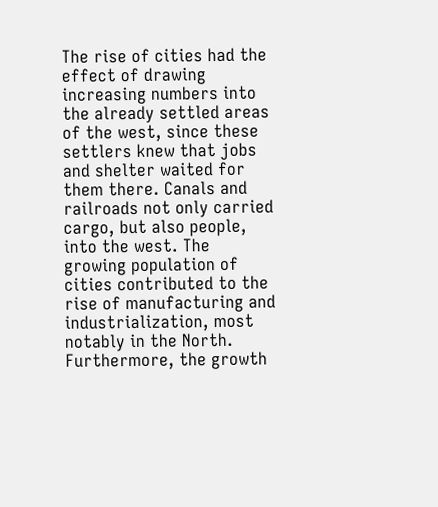The rise of cities had the effect of drawing increasing numbers into the already settled areas of the west, since these settlers knew that jobs and shelter waited for them there. Canals and railroads not only carried cargo, but also people, into the west. The growing population of cities contributed to the rise of manufacturing and industrialization, most notably in the North. Furthermore, the growth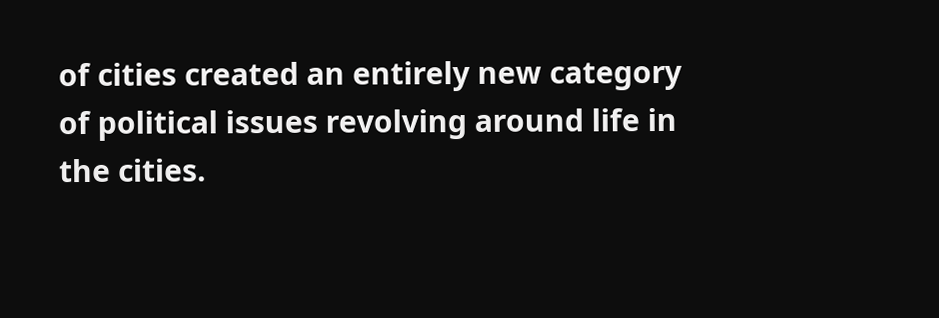of cities created an entirely new category of political issues revolving around life in the cities.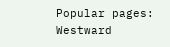Popular pages: Westward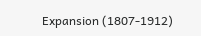Expansion (1807-1912)